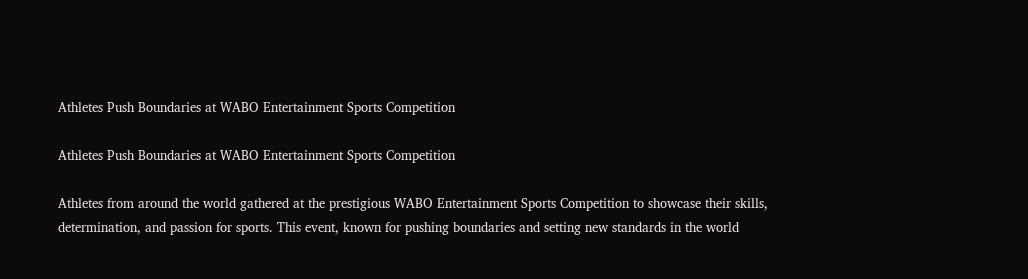Athletes Push Boundaries at WABO Entertainment Sports Competition

Athletes Push Boundaries at WABO Entertainment Sports Competition

Athletes from around the world gathered at the prestigious WABO Entertainment Sports Competition to showcase their skills, determination, and passion for sports. This event, known for pushing boundaries and setting new standards in the world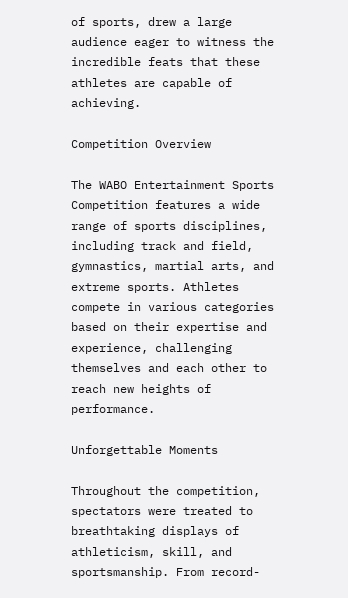of sports, drew a large audience eager to witness the incredible feats that these athletes are capable of achieving.

Competition Overview

The WABO Entertainment Sports Competition features a wide range of sports disciplines, including track and field, gymnastics, martial arts, and extreme sports. Athletes compete in various categories based on their expertise and experience, challenging themselves and each other to reach new heights of performance.

Unforgettable Moments

Throughout the competition, spectators were treated to breathtaking displays of athleticism, skill, and sportsmanship. From record-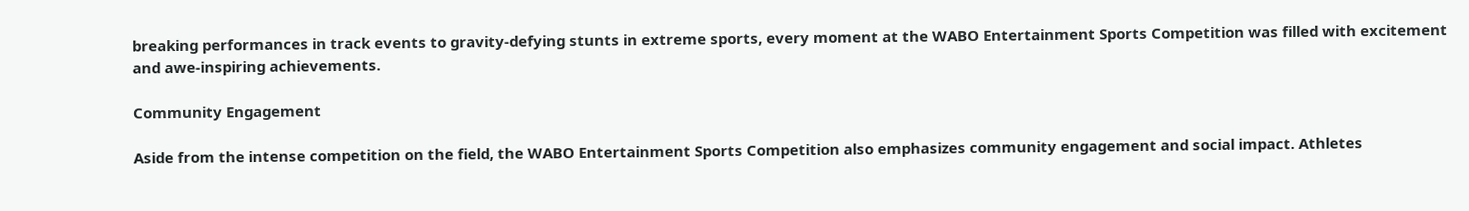breaking performances in track events to gravity-defying stunts in extreme sports, every moment at the WABO Entertainment Sports Competition was filled with excitement and awe-inspiring achievements.

Community Engagement

Aside from the intense competition on the field, the WABO Entertainment Sports Competition also emphasizes community engagement and social impact. Athletes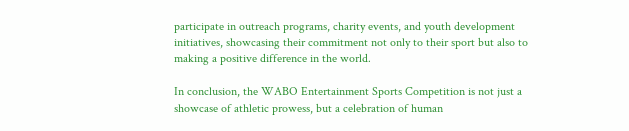participate in outreach programs, charity events, and youth development initiatives, showcasing their commitment not only to their sport but also to making a positive difference in the world.

In conclusion, the WABO Entertainment Sports Competition is not just a showcase of athletic prowess, but a celebration of human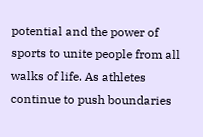potential and the power of sports to unite people from all walks of life. As athletes continue to push boundaries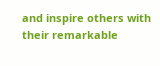and inspire others with their remarkable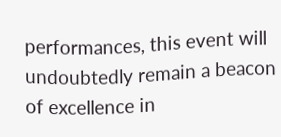performances, this event will undoubtedly remain a beacon of excellence in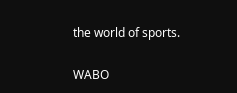the world of sports.

WABO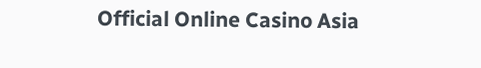Official Online Casino Asia